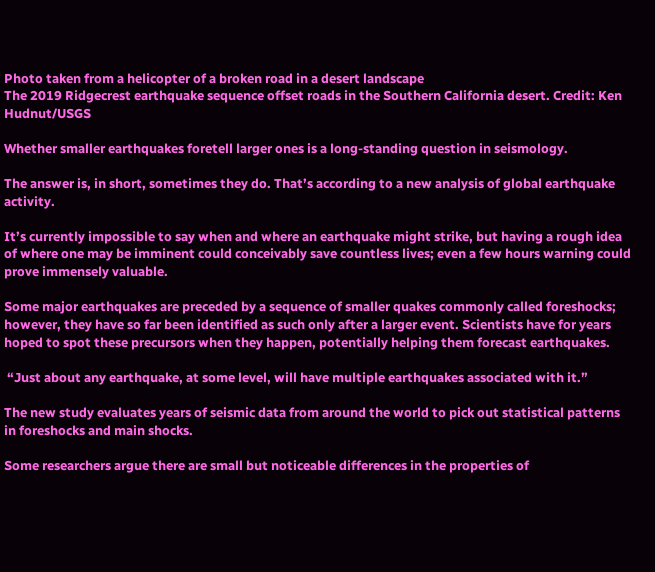Photo taken from a helicopter of a broken road in a desert landscape
The 2019 Ridgecrest earthquake sequence offset roads in the Southern California desert. Credit: Ken Hudnut/USGS

Whether smaller earthquakes foretell larger ones is a long-standing question in seismology.

The answer is, in short, sometimes they do. That’s according to a new analysis of global earthquake activity.

It’s currently impossible to say when and where an earthquake might strike, but having a rough idea of where one may be imminent could conceivably save countless lives; even a few hours warning could prove immensely valuable.

Some major earthquakes are preceded by a sequence of smaller quakes commonly called foreshocks; however, they have so far been identified as such only after a larger event. Scientists have for years hoped to spot these precursors when they happen, potentially helping them forecast earthquakes.

 “Just about any earthquake, at some level, will have multiple earthquakes associated with it.”

The new study evaluates years of seismic data from around the world to pick out statistical patterns in foreshocks and main shocks.

Some researchers argue there are small but noticeable differences in the properties of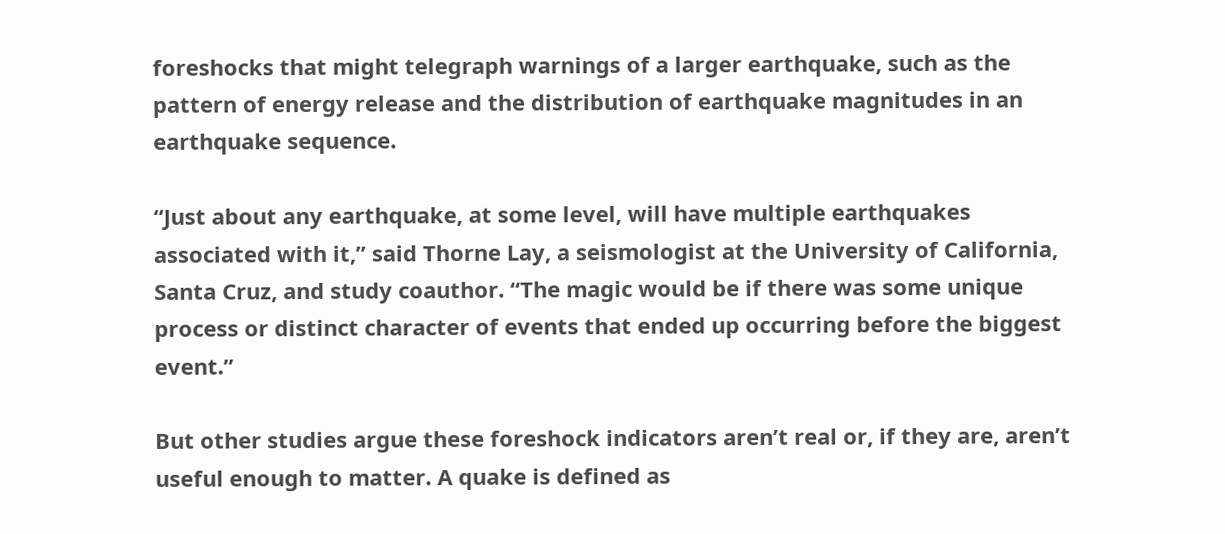foreshocks that might telegraph warnings of a larger earthquake, such as the pattern of energy release and the distribution of earthquake magnitudes in an earthquake sequence.

“Just about any earthquake, at some level, will have multiple earthquakes associated with it,” said Thorne Lay, a seismologist at the University of California, Santa Cruz, and study coauthor. “The magic would be if there was some unique process or distinct character of events that ended up occurring before the biggest event.”

But other studies argue these foreshock indicators aren’t real or, if they are, aren’t useful enough to matter. A quake is defined as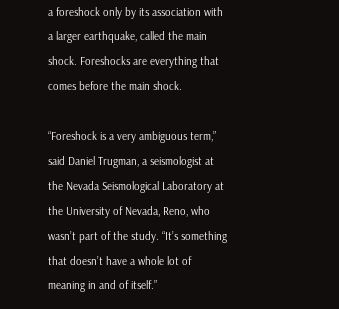a foreshock only by its association with a larger earthquake, called the main shock. Foreshocks are everything that comes before the main shock.

“Foreshock is a very ambiguous term,” said Daniel Trugman, a seismologist at the Nevada Seismological Laboratory at the University of Nevada, Reno, who wasn’t part of the study. “It’s something that doesn’t have a whole lot of meaning in and of itself.”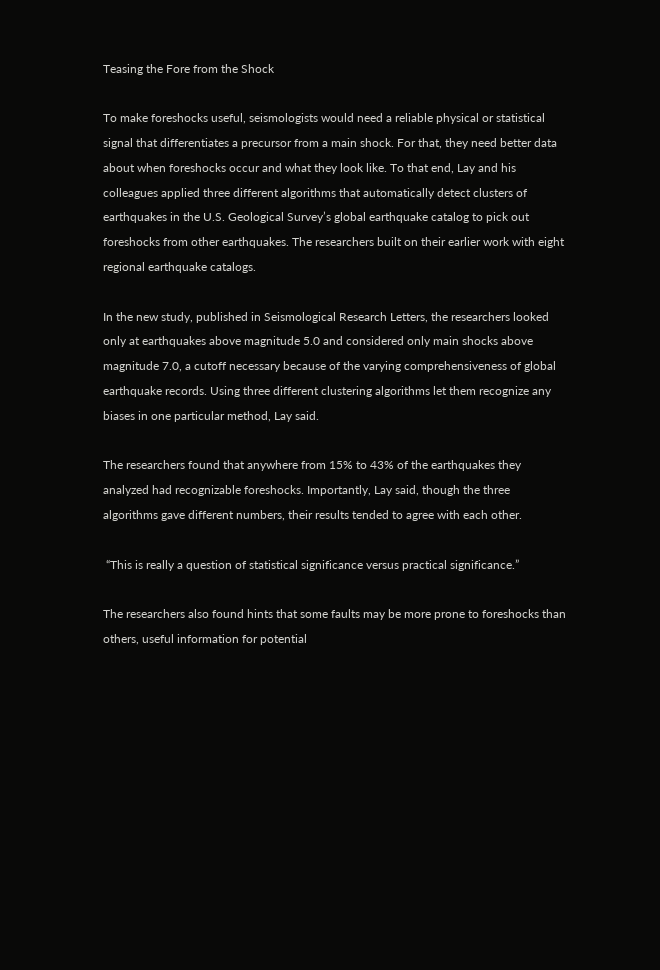Teasing the Fore from the Shock

To make foreshocks useful, seismologists would need a reliable physical or statistical signal that differentiates a precursor from a main shock. For that, they need better data about when foreshocks occur and what they look like. To that end, Lay and his colleagues applied three different algorithms that automatically detect clusters of earthquakes in the U.S. Geological Survey’s global earthquake catalog to pick out foreshocks from other earthquakes. The researchers built on their earlier work with eight regional earthquake catalogs.

In the new study, published in Seismological Research Letters, the researchers looked only at earthquakes above magnitude 5.0 and considered only main shocks above magnitude 7.0, a cutoff necessary because of the varying comprehensiveness of global earthquake records. Using three different clustering algorithms let them recognize any biases in one particular method, Lay said.

The researchers found that anywhere from 15% to 43% of the earthquakes they analyzed had recognizable foreshocks. Importantly, Lay said, though the three algorithms gave different numbers, their results tended to agree with each other.

 “This is really a question of statistical significance versus practical significance.”

The researchers also found hints that some faults may be more prone to foreshocks than others, useful information for potential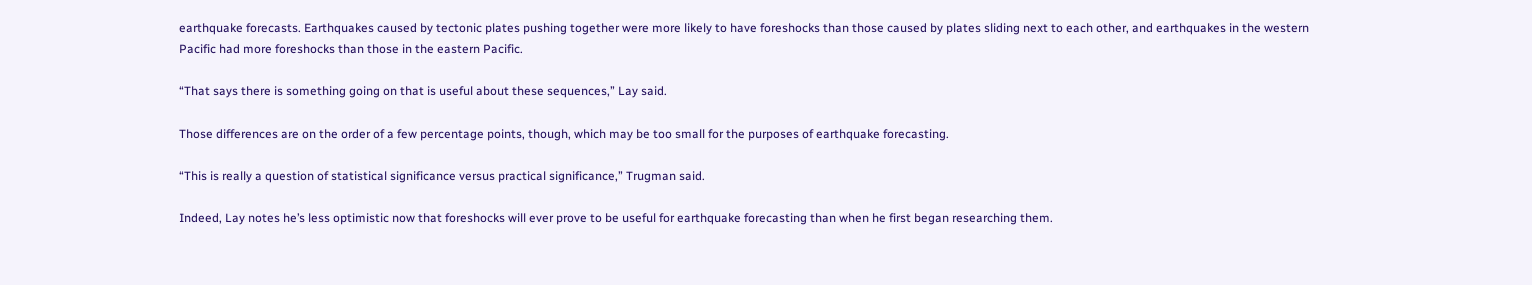earthquake forecasts. Earthquakes caused by tectonic plates pushing together were more likely to have foreshocks than those caused by plates sliding next to each other, and earthquakes in the western Pacific had more foreshocks than those in the eastern Pacific.

“That says there is something going on that is useful about these sequences,” Lay said.

Those differences are on the order of a few percentage points, though, which may be too small for the purposes of earthquake forecasting.

“This is really a question of statistical significance versus practical significance,” Trugman said.

Indeed, Lay notes he’s less optimistic now that foreshocks will ever prove to be useful for earthquake forecasting than when he first began researching them.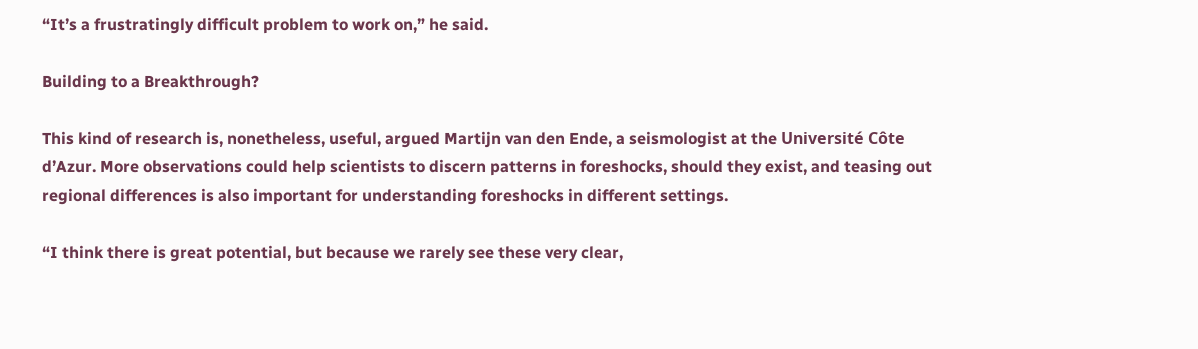“It’s a frustratingly difficult problem to work on,” he said.

Building to a Breakthrough?

This kind of research is, nonetheless, useful, argued Martijn van den Ende, a seismologist at the Université Côte d’Azur. More observations could help scientists to discern patterns in foreshocks, should they exist, and teasing out regional differences is also important for understanding foreshocks in different settings.

“I think there is great potential, but because we rarely see these very clear,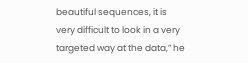beautiful sequences, it is very difficult to look in a very targeted way at the data,” he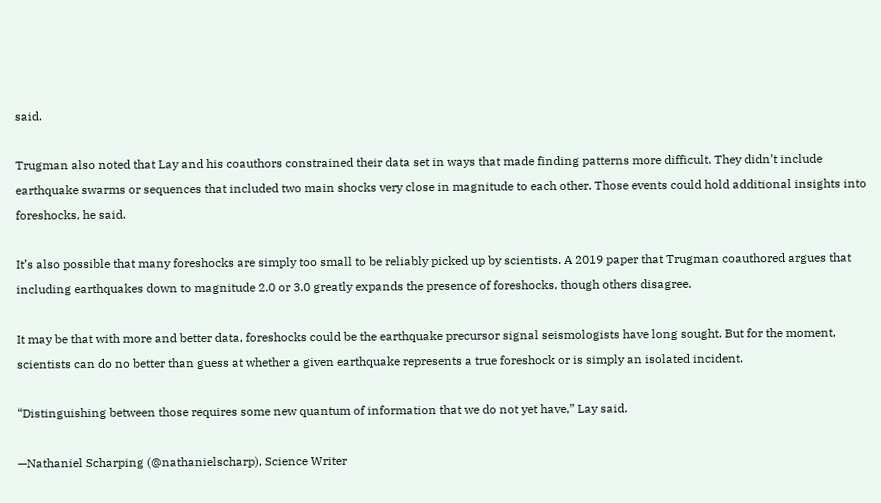said.

Trugman also noted that Lay and his coauthors constrained their data set in ways that made finding patterns more difficult. They didn’t include earthquake swarms or sequences that included two main shocks very close in magnitude to each other. Those events could hold additional insights into foreshocks, he said.

It’s also possible that many foreshocks are simply too small to be reliably picked up by scientists. A 2019 paper that Trugman coauthored argues that including earthquakes down to magnitude 2.0 or 3.0 greatly expands the presence of foreshocks, though others disagree.

It may be that with more and better data, foreshocks could be the earthquake precursor signal seismologists have long sought. But for the moment, scientists can do no better than guess at whether a given earthquake represents a true foreshock or is simply an isolated incident.

“Distinguishing between those requires some new quantum of information that we do not yet have,” Lay said.

—Nathaniel Scharping (@nathanielscharp), Science Writer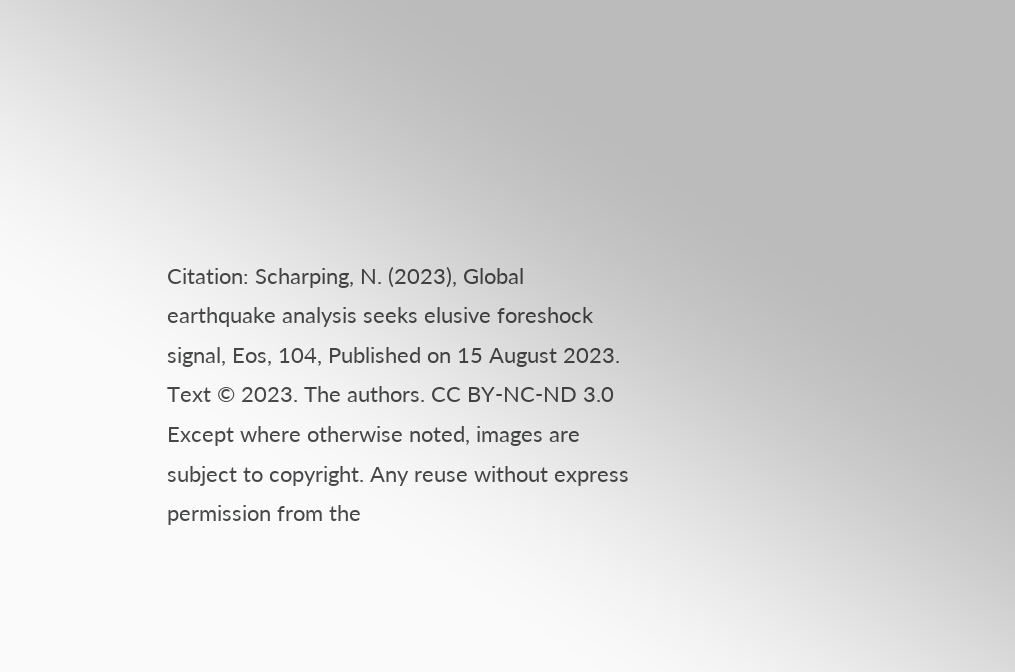Citation: Scharping, N. (2023), Global earthquake analysis seeks elusive foreshock signal, Eos, 104, Published on 15 August 2023.
Text © 2023. The authors. CC BY-NC-ND 3.0
Except where otherwise noted, images are subject to copyright. Any reuse without express permission from the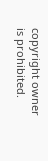copyright owner is prohibited.